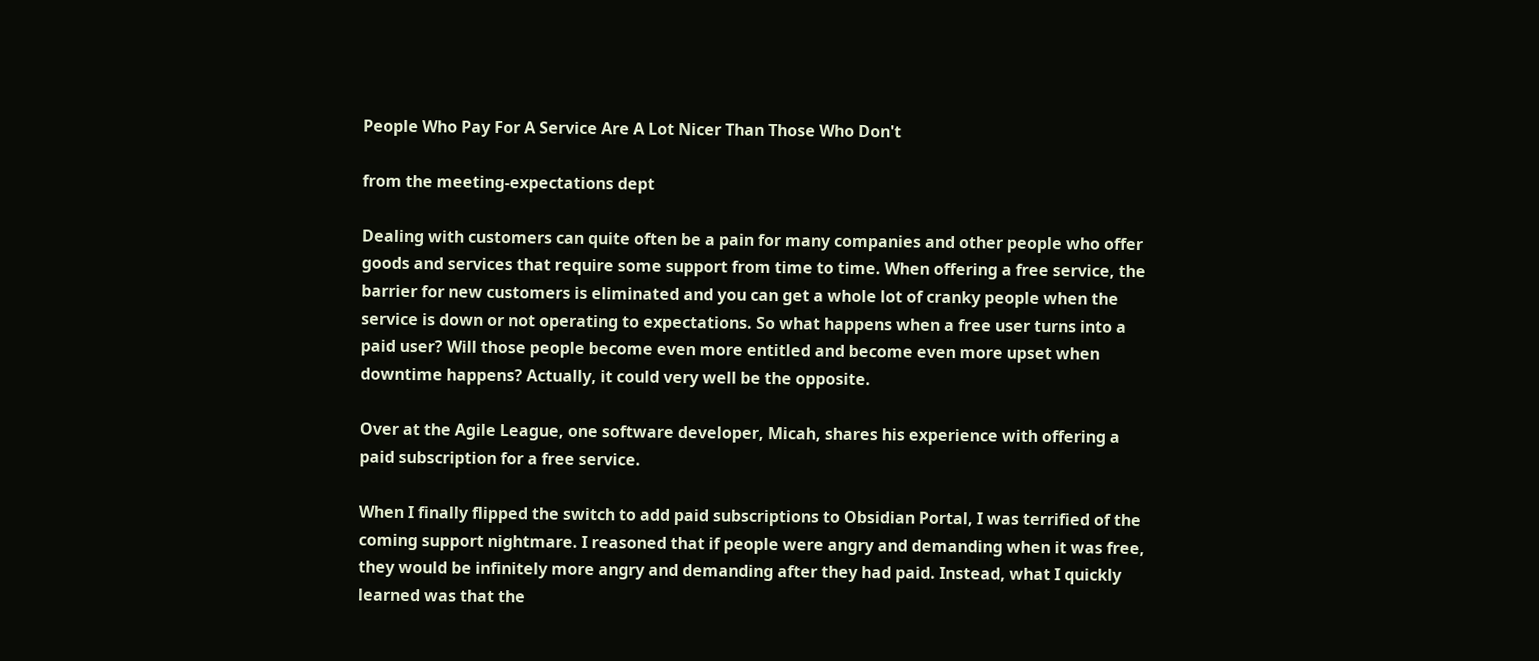People Who Pay For A Service Are A Lot Nicer Than Those Who Don't

from the meeting-expectations dept

Dealing with customers can quite often be a pain for many companies and other people who offer goods and services that require some support from time to time. When offering a free service, the barrier for new customers is eliminated and you can get a whole lot of cranky people when the service is down or not operating to expectations. So what happens when a free user turns into a paid user? Will those people become even more entitled and become even more upset when downtime happens? Actually, it could very well be the opposite.

Over at the Agile League, one software developer, Micah, shares his experience with offering a paid subscription for a free service.

When I finally flipped the switch to add paid subscriptions to Obsidian Portal, I was terrified of the coming support nightmare. I reasoned that if people were angry and demanding when it was free, they would be infinitely more angry and demanding after they had paid. Instead, what I quickly learned was that the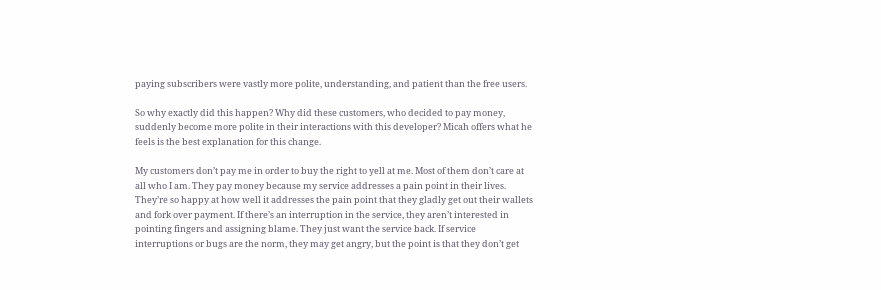paying subscribers were vastly more polite, understanding, and patient than the free users.

So why exactly did this happen? Why did these customers, who decided to pay money, suddenly become more polite in their interactions with this developer? Micah offers what he feels is the best explanation for this change.

My customers don’t pay me in order to buy the right to yell at me. Most of them don’t care at all who I am. They pay money because my service addresses a pain point in their lives. They’re so happy at how well it addresses the pain point that they gladly get out their wallets and fork over payment. If there’s an interruption in the service, they aren’t interested in pointing fingers and assigning blame. They just want the service back. If service interruptions or bugs are the norm, they may get angry, but the point is that they don’t get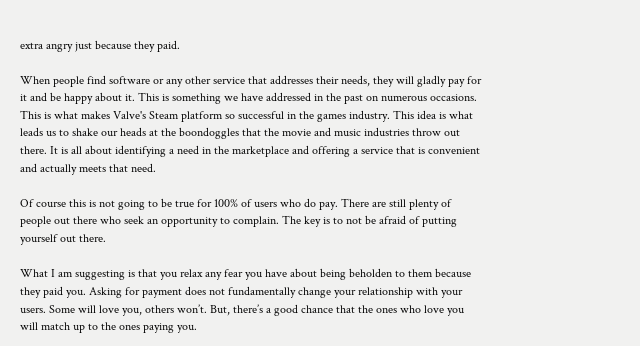extra angry just because they paid.

When people find software or any other service that addresses their needs, they will gladly pay for it and be happy about it. This is something we have addressed in the past on numerous occasions. This is what makes Valve's Steam platform so successful in the games industry. This idea is what leads us to shake our heads at the boondoggles that the movie and music industries throw out there. It is all about identifying a need in the marketplace and offering a service that is convenient and actually meets that need.

Of course this is not going to be true for 100% of users who do pay. There are still plenty of people out there who seek an opportunity to complain. The key is to not be afraid of putting yourself out there.

What I am suggesting is that you relax any fear you have about being beholden to them because they paid you. Asking for payment does not fundamentally change your relationship with your users. Some will love you, others won’t. But, there’s a good chance that the ones who love you will match up to the ones paying you.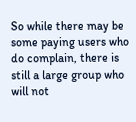So while there may be some paying users who do complain, there is still a large group who will not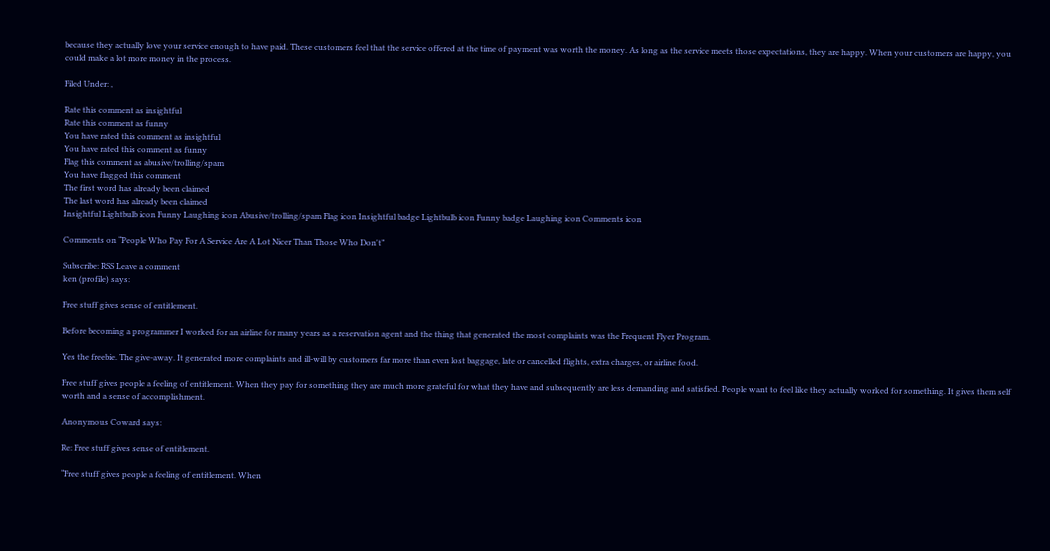because they actually love your service enough to have paid. These customers feel that the service offered at the time of payment was worth the money. As long as the service meets those expectations, they are happy. When your customers are happy, you could make a lot more money in the process.

Filed Under: ,

Rate this comment as insightful
Rate this comment as funny
You have rated this comment as insightful
You have rated this comment as funny
Flag this comment as abusive/trolling/spam
You have flagged this comment
The first word has already been claimed
The last word has already been claimed
Insightful Lightbulb icon Funny Laughing icon Abusive/trolling/spam Flag icon Insightful badge Lightbulb icon Funny badge Laughing icon Comments icon

Comments on “People Who Pay For A Service Are A Lot Nicer Than Those Who Don't”

Subscribe: RSS Leave a comment
ken (profile) says:

Free stuff gives sense of entitlement.

Before becoming a programmer I worked for an airline for many years as a reservation agent and the thing that generated the most complaints was the Frequent Flyer Program.

Yes the freebie. The give-away. It generated more complaints and ill-will by customers far more than even lost baggage, late or cancelled flights, extra charges, or airline food.

Free stuff gives people a feeling of entitlement. When they pay for something they are much more grateful for what they have and subsequently are less demanding and satisfied. People want to feel like they actually worked for something. It gives them self worth and a sense of accomplishment.

Anonymous Coward says:

Re: Free stuff gives sense of entitlement.

“Free stuff gives people a feeling of entitlement. When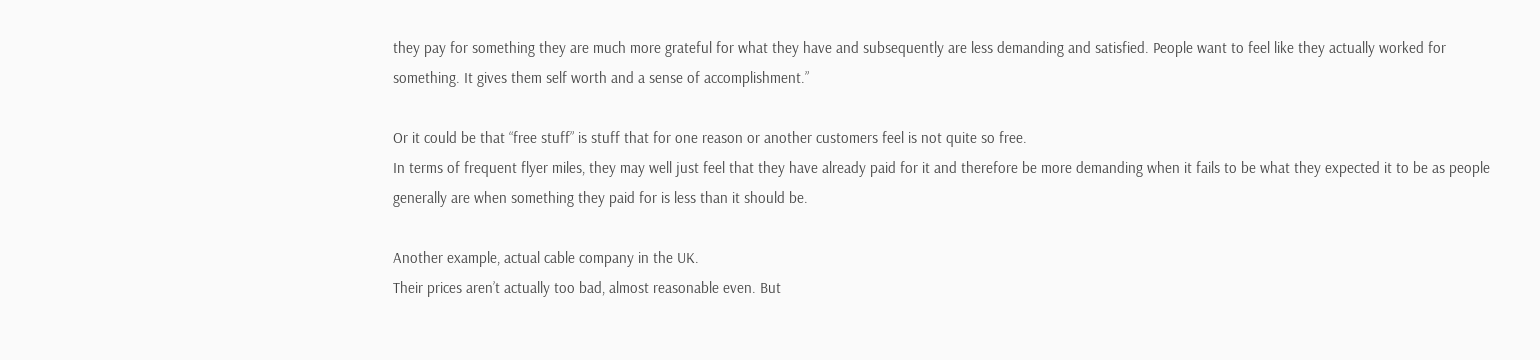they pay for something they are much more grateful for what they have and subsequently are less demanding and satisfied. People want to feel like they actually worked for something. It gives them self worth and a sense of accomplishment.”

Or it could be that “free stuff” is stuff that for one reason or another customers feel is not quite so free.
In terms of frequent flyer miles, they may well just feel that they have already paid for it and therefore be more demanding when it fails to be what they expected it to be as people generally are when something they paid for is less than it should be.

Another example, actual cable company in the UK.
Their prices aren’t actually too bad, almost reasonable even. But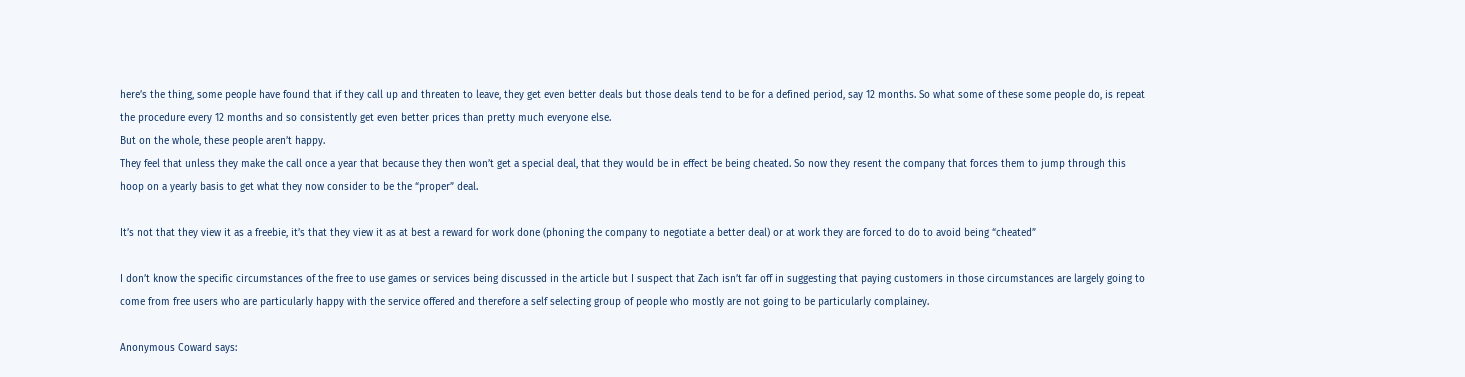here’s the thing, some people have found that if they call up and threaten to leave, they get even better deals but those deals tend to be for a defined period, say 12 months. So what some of these some people do, is repeat the procedure every 12 months and so consistently get even better prices than pretty much everyone else.
But on the whole, these people aren’t happy.
They feel that unless they make the call once a year that because they then won’t get a special deal, that they would be in effect be being cheated. So now they resent the company that forces them to jump through this hoop on a yearly basis to get what they now consider to be the “proper” deal.

It’s not that they view it as a freebie, it’s that they view it as at best a reward for work done (phoning the company to negotiate a better deal) or at work they are forced to do to avoid being “cheated”

I don’t know the specific circumstances of the free to use games or services being discussed in the article but I suspect that Zach isn’t far off in suggesting that paying customers in those circumstances are largely going to come from free users who are particularly happy with the service offered and therefore a self selecting group of people who mostly are not going to be particularly complainey.

Anonymous Coward says: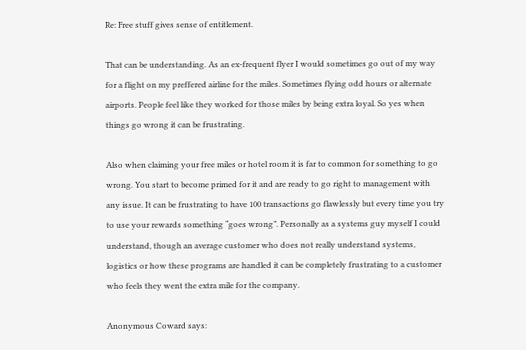Re: Free stuff gives sense of entitlement.

That can be understanding. As an ex-frequent flyer I would sometimes go out of my way for a flight on my preffered airline for the miles. Sometimes flying odd hours or alternate airports. People feel like they worked for those miles by being extra loyal. So yes when things go wrong it can be frustrating.

Also when claiming your free miles or hotel room it is far to common for something to go wrong. You start to become primed for it and are ready to go right to management with any issue. It can be frustrating to have 100 transactions go flawlessly but every time you try to use your rewards something “goes wrong”. Personally as a systems guy myself I could understand, though an average customer who does not really understand systems, logistics or how these programs are handled it can be completely frustrating to a customer who feels they went the extra mile for the company.

Anonymous Coward says: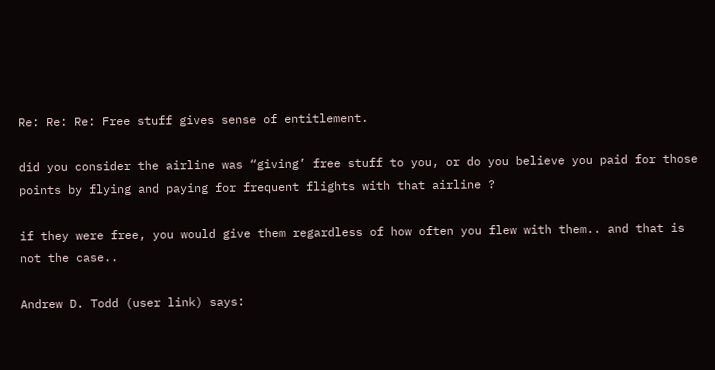Re: Re: Re: Free stuff gives sense of entitlement.

did you consider the airline was “giving’ free stuff to you, or do you believe you paid for those points by flying and paying for frequent flights with that airline ?

if they were free, you would give them regardless of how often you flew with them.. and that is not the case..

Andrew D. Todd (user link) says: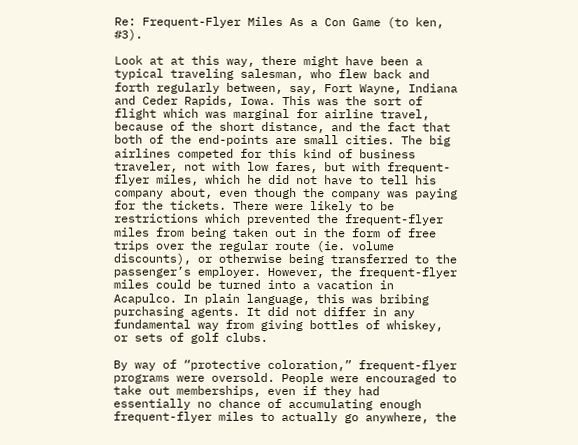Re: Frequent-Flyer Miles As a Con Game (to ken, #3).

Look at at this way, there might have been a typical traveling salesman, who flew back and forth regularly between, say, Fort Wayne, Indiana and Ceder Rapids, Iowa. This was the sort of flight which was marginal for airline travel, because of the short distance, and the fact that both of the end-points are small cities. The big airlines competed for this kind of business traveler, not with low fares, but with frequent-flyer miles, which he did not have to tell his company about, even though the company was paying for the tickets. There were likely to be restrictions which prevented the frequent-flyer miles from being taken out in the form of free trips over the regular route (ie. volume discounts), or otherwise being transferred to the passenger’s employer. However, the frequent-flyer miles could be turned into a vacation in Acapulco. In plain language, this was bribing purchasing agents. It did not differ in any fundamental way from giving bottles of whiskey, or sets of golf clubs.

By way of “protective coloration,” frequent-flyer programs were oversold. People were encouraged to take out memberships, even if they had essentially no chance of accumulating enough frequent-flyer miles to actually go anywhere, the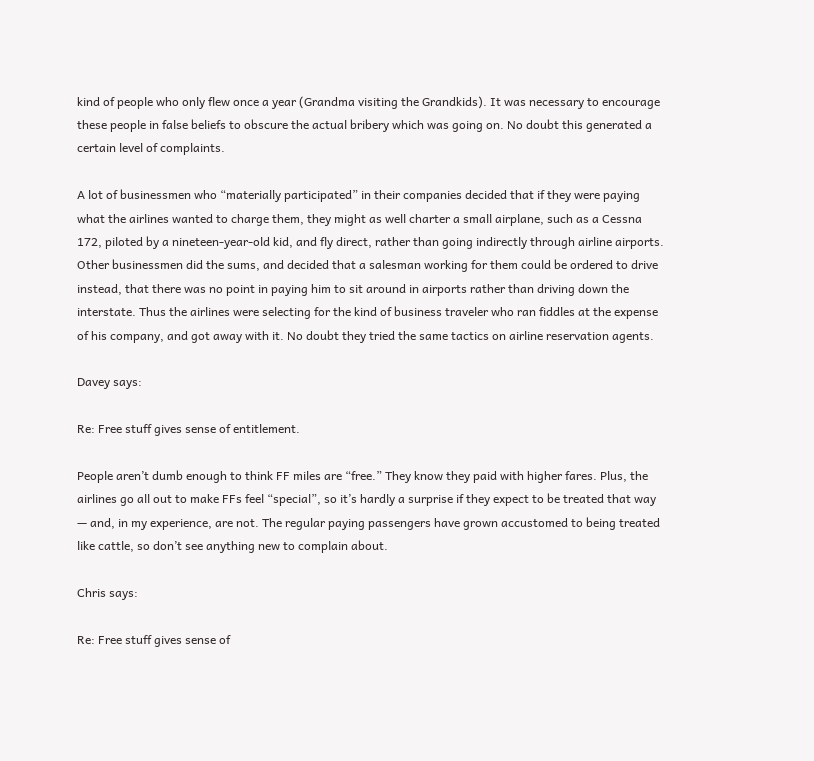kind of people who only flew once a year (Grandma visiting the Grandkids). It was necessary to encourage these people in false beliefs to obscure the actual bribery which was going on. No doubt this generated a certain level of complaints.

A lot of businessmen who “materially participated” in their companies decided that if they were paying what the airlines wanted to charge them, they might as well charter a small airplane, such as a Cessna 172, piloted by a nineteen-year-old kid, and fly direct, rather than going indirectly through airline airports. Other businessmen did the sums, and decided that a salesman working for them could be ordered to drive instead, that there was no point in paying him to sit around in airports rather than driving down the interstate. Thus the airlines were selecting for the kind of business traveler who ran fiddles at the expense of his company, and got away with it. No doubt they tried the same tactics on airline reservation agents.

Davey says:

Re: Free stuff gives sense of entitlement.

People aren’t dumb enough to think FF miles are “free.” They know they paid with higher fares. Plus, the airlines go all out to make FFs feel “special”, so it’s hardly a surprise if they expect to be treated that way — and, in my experience, are not. The regular paying passengers have grown accustomed to being treated like cattle, so don’t see anything new to complain about.

Chris says:

Re: Free stuff gives sense of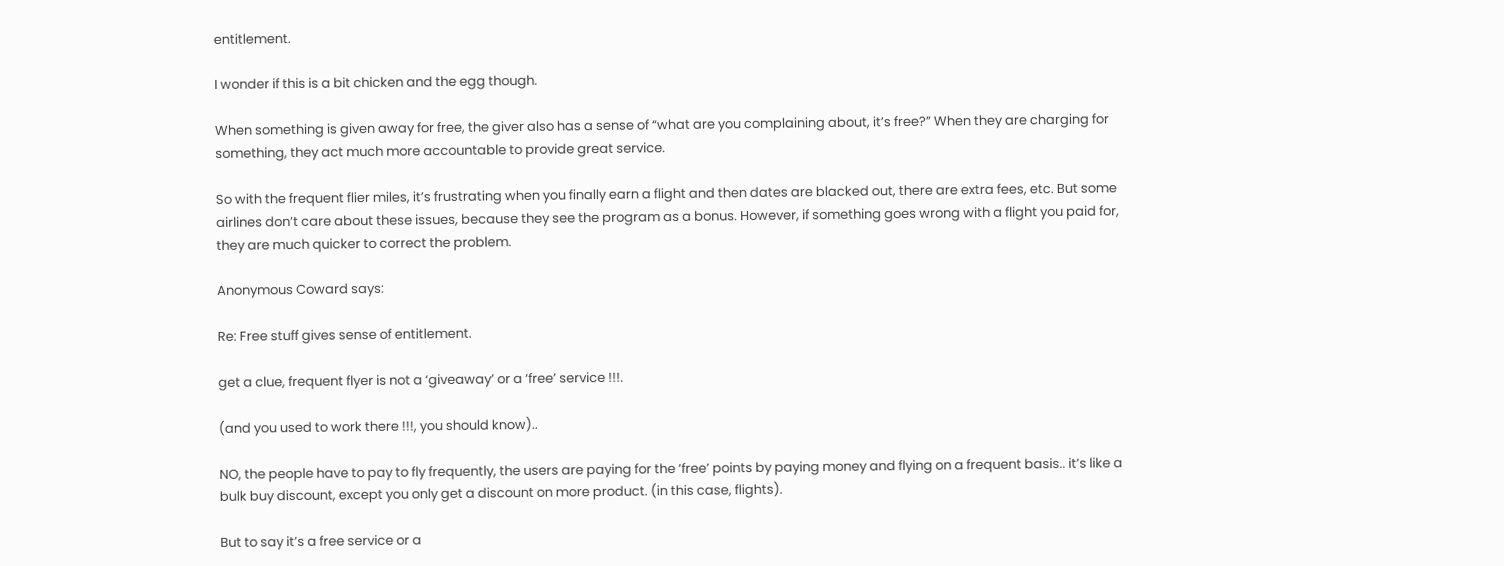entitlement.

I wonder if this is a bit chicken and the egg though.

When something is given away for free, the giver also has a sense of “what are you complaining about, it’s free?” When they are charging for something, they act much more accountable to provide great service.

So with the frequent flier miles, it’s frustrating when you finally earn a flight and then dates are blacked out, there are extra fees, etc. But some airlines don’t care about these issues, because they see the program as a bonus. However, if something goes wrong with a flight you paid for, they are much quicker to correct the problem.

Anonymous Coward says:

Re: Free stuff gives sense of entitlement.

get a clue, frequent flyer is not a ‘giveaway’ or a ‘free’ service !!!.

(and you used to work there !!!, you should know)..

NO, the people have to pay to fly frequently, the users are paying for the ‘free’ points by paying money and flying on a frequent basis.. it’s like a bulk buy discount, except you only get a discount on more product. (in this case, flights).

But to say it’s a free service or a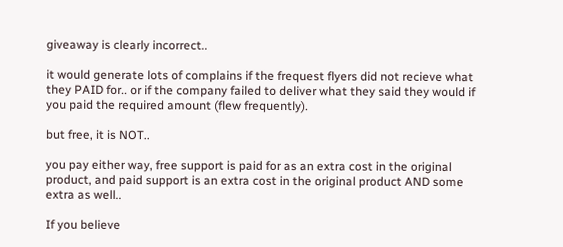giveaway is clearly incorrect..

it would generate lots of complains if the frequest flyers did not recieve what they PAID for.. or if the company failed to deliver what they said they would if you paid the required amount (flew frequently).

but free, it is NOT..

you pay either way, free support is paid for as an extra cost in the original product, and paid support is an extra cost in the original product AND some extra as well..

If you believe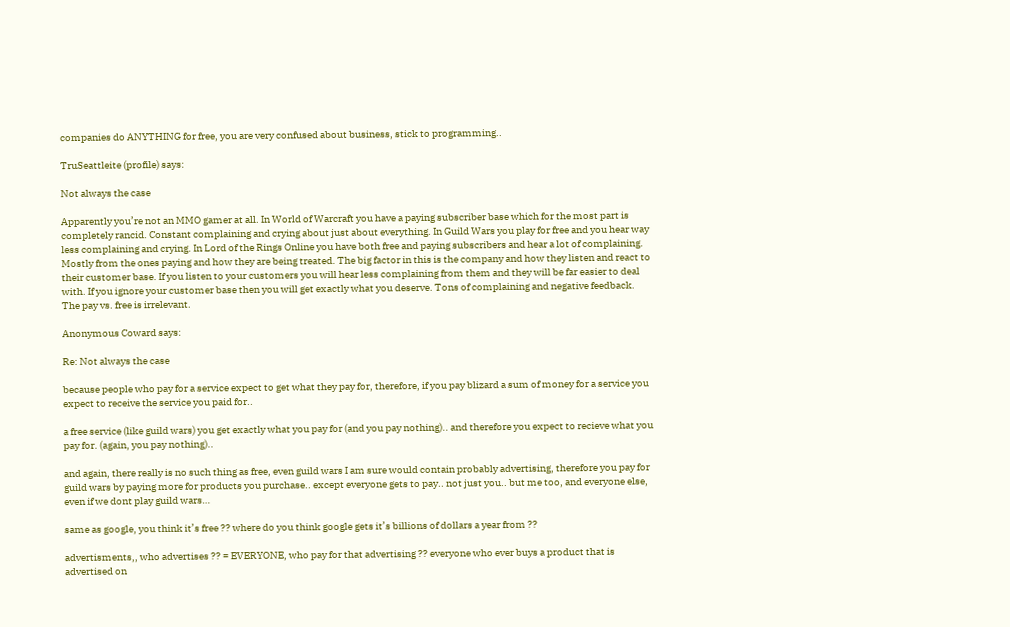companies do ANYTHING for free, you are very confused about business, stick to programming..

TruSeattleite (profile) says:

Not always the case

Apparently you’re not an MMO gamer at all. In World of Warcraft you have a paying subscriber base which for the most part is completely rancid. Constant complaining and crying about just about everything. In Guild Wars you play for free and you hear way less complaining and crying. In Lord of the Rings Online you have both free and paying subscribers and hear a lot of complaining. Mostly from the ones paying and how they are being treated. The big factor in this is the company and how they listen and react to their customer base. If you listen to your customers you will hear less complaining from them and they will be far easier to deal with. If you ignore your customer base then you will get exactly what you deserve. Tons of complaining and negative feedback. The pay vs. free is irrelevant.

Anonymous Coward says:

Re: Not always the case

because people who pay for a service expect to get what they pay for, therefore, if you pay blizard a sum of money for a service you expect to receive the service you paid for..

a free service (like guild wars) you get exactly what you pay for (and you pay nothing).. and therefore you expect to recieve what you pay for. (again, you pay nothing)..

and again, there really is no such thing as free, even guild wars I am sure would contain probably advertising, therefore you pay for guild wars by paying more for products you purchase.. except everyone gets to pay.. not just you.. but me too, and everyone else, even if we dont play guild wars…

same as google, you think it’s free ?? where do you think google gets it’s billions of dollars a year from ??

advertisments,, who advertises ?? = EVERYONE, who pay for that advertising ?? everyone who ever buys a product that is advertised on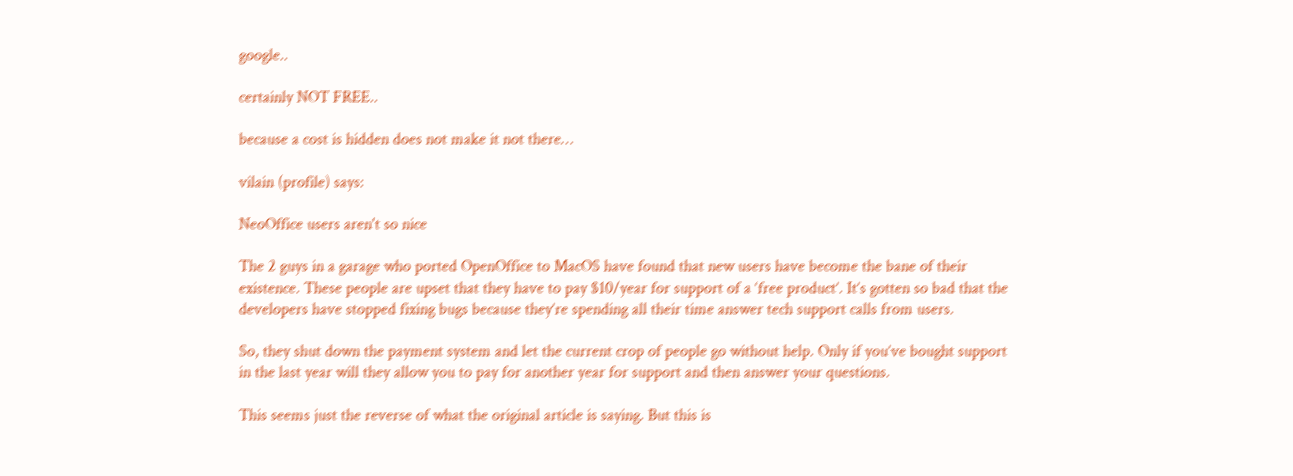google..

certainly NOT FREE..

because a cost is hidden does not make it not there…

vilain (profile) says:

NeoOffice users aren't so nice

The 2 guys in a garage who ported OpenOffice to MacOS have found that new users have become the bane of their existence. These people are upset that they have to pay $10/year for support of a ‘free product’. It’s gotten so bad that the developers have stopped fixing bugs because they’re spending all their time answer tech support calls from users.

So, they shut down the payment system and let the current crop of people go without help. Only if you’ve bought support in the last year will they allow you to pay for another year for support and then answer your questions.

This seems just the reverse of what the original article is saying. But this is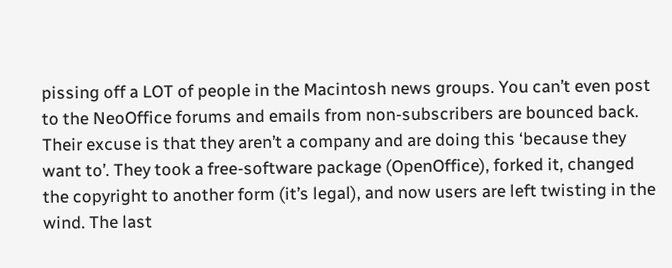pissing off a LOT of people in the Macintosh news groups. You can’t even post to the NeoOffice forums and emails from non-subscribers are bounced back. Their excuse is that they aren’t a company and are doing this ‘because they want to’. They took a free-software package (OpenOffice), forked it, changed the copyright to another form (it’s legal), and now users are left twisting in the wind. The last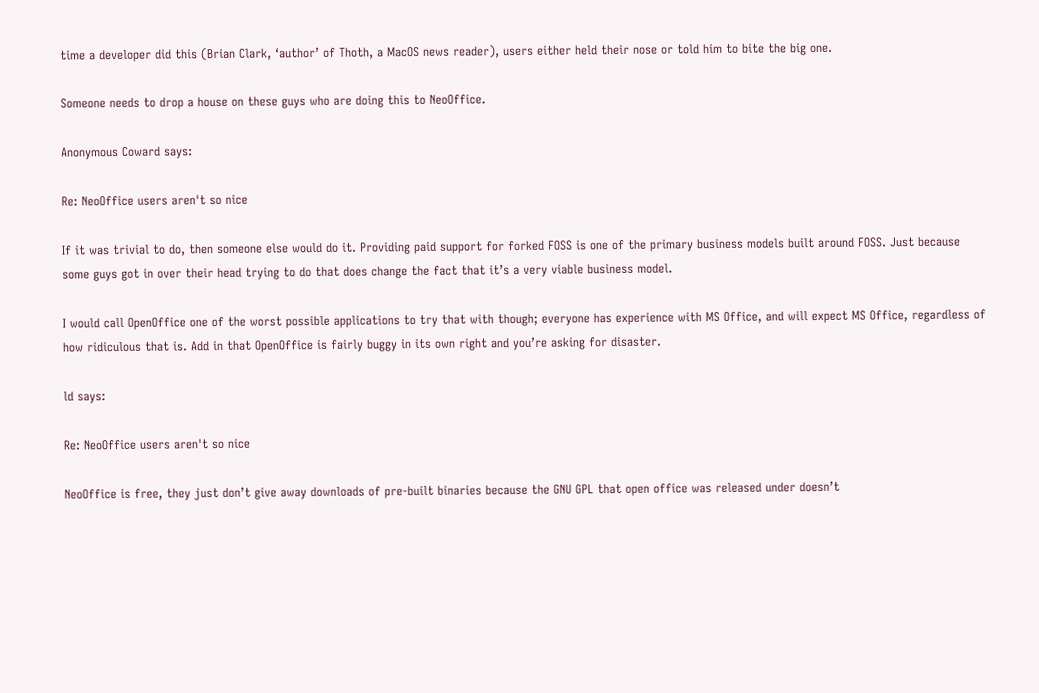time a developer did this (Brian Clark, ‘author’ of Thoth, a MacOS news reader), users either held their nose or told him to bite the big one.

Someone needs to drop a house on these guys who are doing this to NeoOffice.

Anonymous Coward says:

Re: NeoOffice users aren't so nice

If it was trivial to do, then someone else would do it. Providing paid support for forked FOSS is one of the primary business models built around FOSS. Just because some guys got in over their head trying to do that does change the fact that it’s a very viable business model.

I would call OpenOffice one of the worst possible applications to try that with though; everyone has experience with MS Office, and will expect MS Office, regardless of how ridiculous that is. Add in that OpenOffice is fairly buggy in its own right and you’re asking for disaster.

ld says:

Re: NeoOffice users aren't so nice

NeoOffice is free, they just don’t give away downloads of pre-built binaries because the GNU GPL that open office was released under doesn’t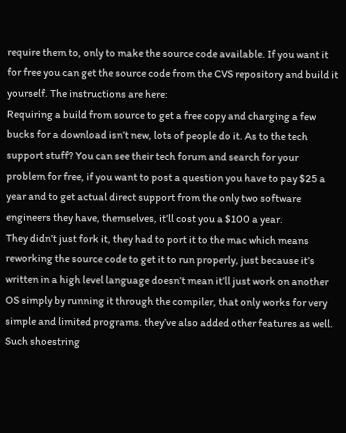require them to, only to make the source code available. If you want it for free you can get the source code from the CVS repository and build it yourself. The instructions are here:
Requiring a build from source to get a free copy and charging a few bucks for a download isn’t new, lots of people do it. As to the tech support stuff? You can see their tech forum and search for your problem for free, if you want to post a question you have to pay $25 a year and to get actual direct support from the only two software engineers they have, themselves, it’ll cost you a $100 a year.
They didn’t just fork it, they had to port it to the mac which means reworking the source code to get it to run properly, just because it’s written in a high level language doesn’t mean it’ll just work on another OS simply by running it through the compiler, that only works for very simple and limited programs. they’ve also added other features as well. Such shoestring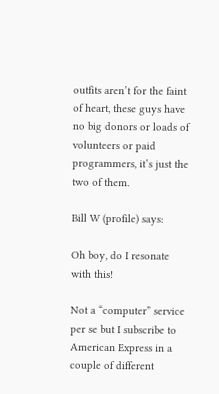outfits aren’t for the faint of heart, these guys have no big donors or loads of volunteers or paid programmers, it’s just the two of them.

Bill W (profile) says:

Oh boy, do I resonate with this!

Not a “computer” service per se but I subscribe to American Express in a couple of different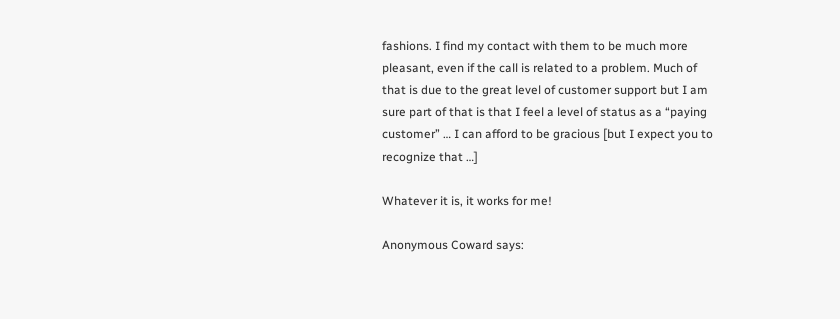fashions. I find my contact with them to be much more pleasant, even if the call is related to a problem. Much of that is due to the great level of customer support but I am sure part of that is that I feel a level of status as a “paying customer” … I can afford to be gracious [but I expect you to recognize that …]

Whatever it is, it works for me!

Anonymous Coward says: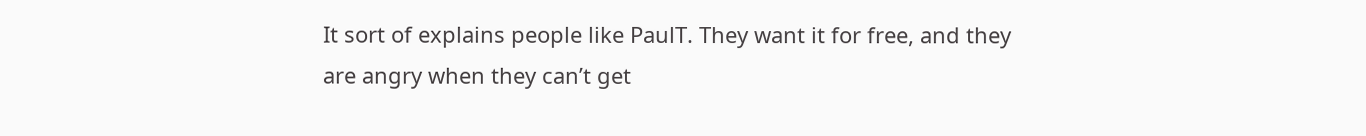It sort of explains people like PaulT. They want it for free, and they are angry when they can’t get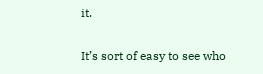it.

It’s sort of easy to see who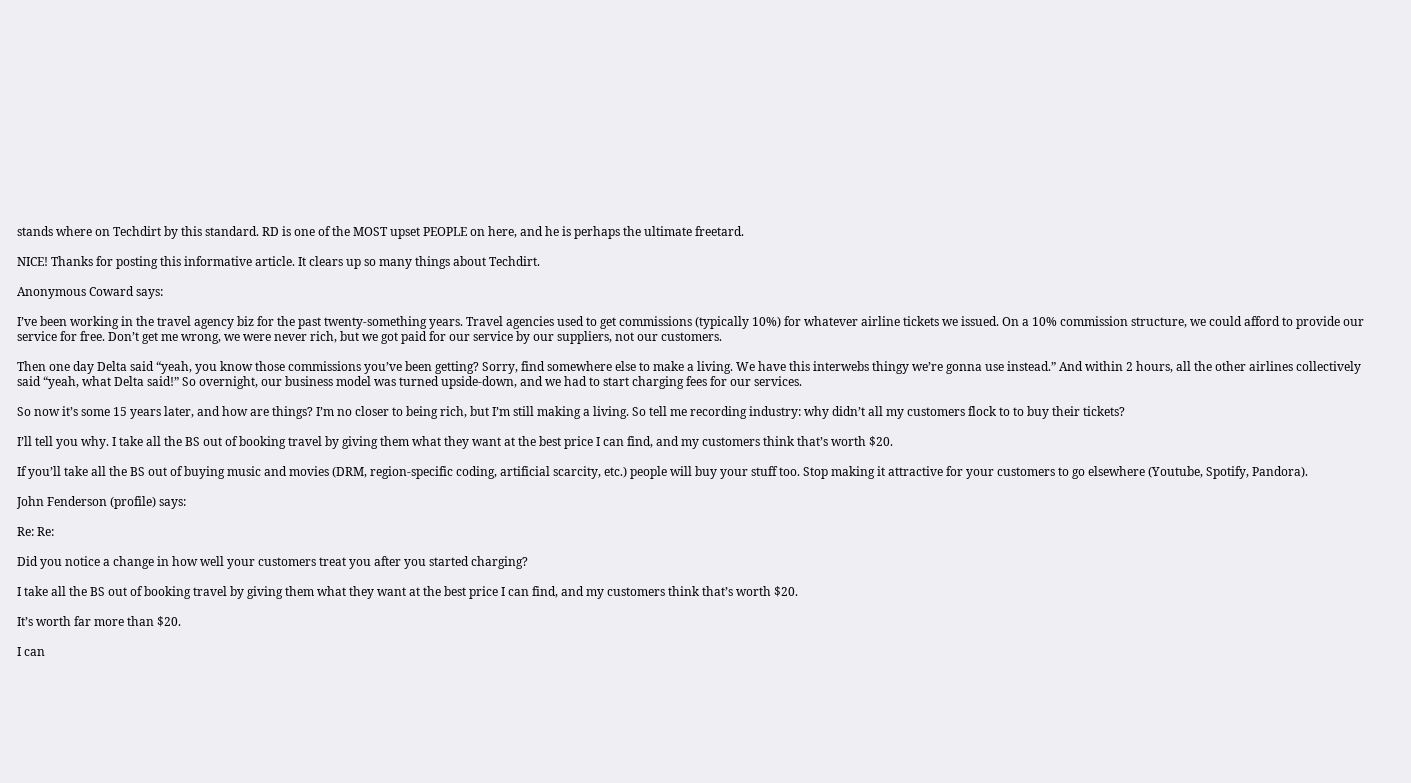stands where on Techdirt by this standard. RD is one of the MOST upset PEOPLE on here, and he is perhaps the ultimate freetard.

NICE! Thanks for posting this informative article. It clears up so many things about Techdirt.

Anonymous Coward says:

I’ve been working in the travel agency biz for the past twenty-something years. Travel agencies used to get commissions (typically 10%) for whatever airline tickets we issued. On a 10% commission structure, we could afford to provide our service for free. Don’t get me wrong, we were never rich, but we got paid for our service by our suppliers, not our customers.

Then one day Delta said “yeah, you know those commissions you’ve been getting? Sorry, find somewhere else to make a living. We have this interwebs thingy we’re gonna use instead.” And within 2 hours, all the other airlines collectively said “yeah, what Delta said!” So overnight, our business model was turned upside-down, and we had to start charging fees for our services.

So now it’s some 15 years later, and how are things? I’m no closer to being rich, but I’m still making a living. So tell me recording industry: why didn’t all my customers flock to to buy their tickets?

I’ll tell you why. I take all the BS out of booking travel by giving them what they want at the best price I can find, and my customers think that’s worth $20.

If you’ll take all the BS out of buying music and movies (DRM, region-specific coding, artificial scarcity, etc.) people will buy your stuff too. Stop making it attractive for your customers to go elsewhere (Youtube, Spotify, Pandora).

John Fenderson (profile) says:

Re: Re:

Did you notice a change in how well your customers treat you after you started charging?

I take all the BS out of booking travel by giving them what they want at the best price I can find, and my customers think that’s worth $20.

It’s worth far more than $20.

I can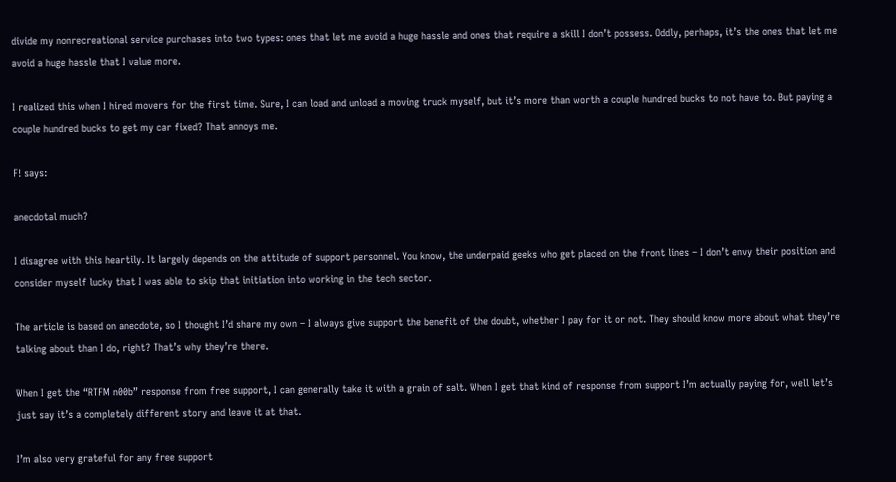divide my nonrecreational service purchases into two types: ones that let me avoid a huge hassle and ones that require a skill I don’t possess. Oddly, perhaps, it’s the ones that let me avoid a huge hassle that I value more.

I realized this when I hired movers for the first time. Sure, I can load and unload a moving truck myself, but it’s more than worth a couple hundred bucks to not have to. But paying a couple hundred bucks to get my car fixed? That annoys me.

F! says:

anecdotal much?

I disagree with this heartily. It largely depends on the attitude of support personnel. You know, the underpaid geeks who get placed on the front lines – I don’t envy their position and consider myself lucky that I was able to skip that initiation into working in the tech sector.

The article is based on anecdote, so I thought I’d share my own – I always give support the benefit of the doubt, whether I pay for it or not. They should know more about what they’re talking about than I do, right? That’s why they’re there.

When I get the “RTFM n00b” response from free support, I can generally take it with a grain of salt. When I get that kind of response from support I’m actually paying for, well let’s just say it’s a completely different story and leave it at that.

I’m also very grateful for any free support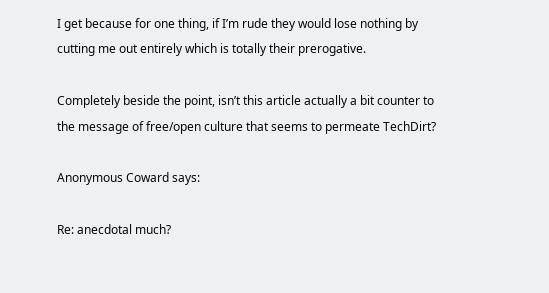I get because for one thing, if I’m rude they would lose nothing by cutting me out entirely which is totally their prerogative.

Completely beside the point, isn’t this article actually a bit counter to the message of free/open culture that seems to permeate TechDirt?

Anonymous Coward says:

Re: anecdotal much?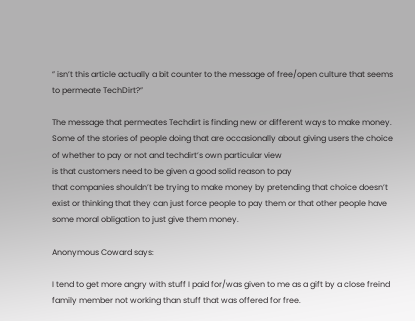” isn’t this article actually a bit counter to the message of free/open culture that seems to permeate TechDirt?”

The message that permeates Techdirt is finding new or different ways to make money.
Some of the stories of people doing that are occasionally about giving users the choice of whether to pay or not and techdirt’s own particular view
is that customers need to be given a good solid reason to pay
that companies shouldn’t be trying to make money by pretending that choice doesn’t exist or thinking that they can just force people to pay them or that other people have some moral obligation to just give them money.

Anonymous Coward says:

I tend to get more angry with stuff I paid for/was given to me as a gift by a close freind family member not working than stuff that was offered for free.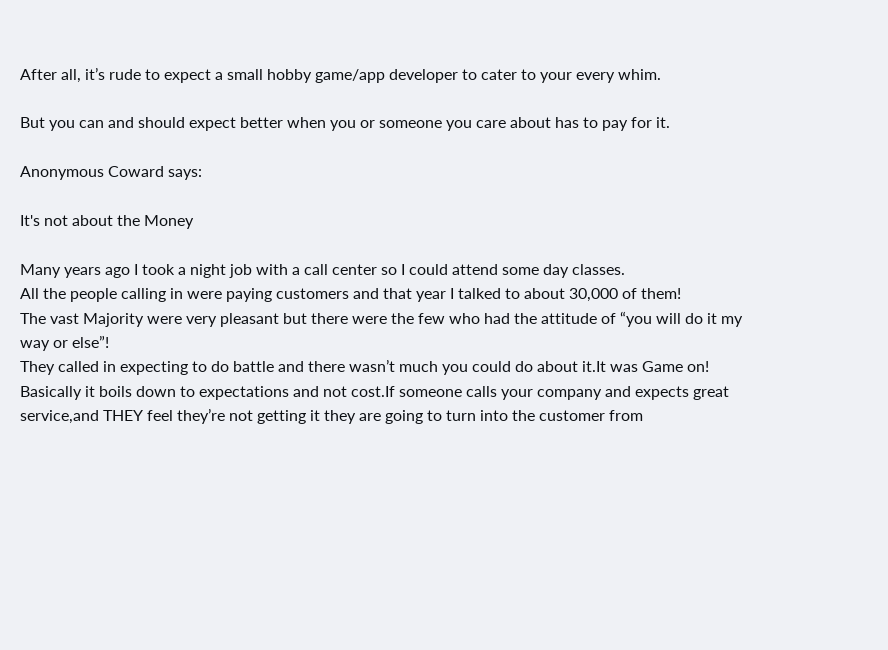After all, it’s rude to expect a small hobby game/app developer to cater to your every whim.

But you can and should expect better when you or someone you care about has to pay for it.

Anonymous Coward says:

It's not about the Money

Many years ago I took a night job with a call center so I could attend some day classes.
All the people calling in were paying customers and that year I talked to about 30,000 of them!
The vast Majority were very pleasant but there were the few who had the attitude of “you will do it my way or else”!
They called in expecting to do battle and there wasn’t much you could do about it.It was Game on!
Basically it boils down to expectations and not cost.If someone calls your company and expects great service,and THEY feel they’re not getting it they are going to turn into the customer from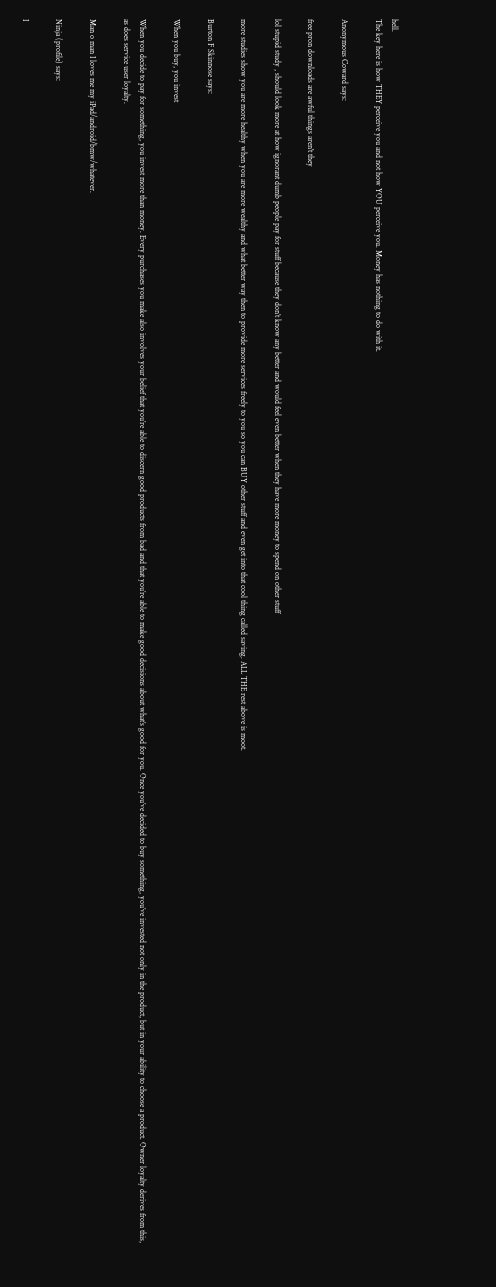hell.
The key here is how THEY perceive you and not how YOU perceive you. Money has nothing to do with it.

Anonymous Coward says:

free pron downloads are awful things aren't they

lol stupid study , should look more at how ignorant dumb people pay for stuff because they don’t know any better and would feel even better when they have more money to spend on other stuff

more studies show you are more healthy when you are more wealthy and what better way then to provide more services freely to you so you can BUY other stuff and even get into that cool thing called saving. ALL THE rest above is moot.

Burton F Skinnose says:

When you buy, you invest

When you decide to pay for something, you invest more than money. Every purchases you make also involves your belief that you’re able to discern good products from bad and that you’re able to make good decisions about what’s good for you. Once you’ve decided to buy something, you’ve invested not only in the product, but in your ability to choose a product. Owner loyalty derives from this, as does service user loyalty.

Man o man I loves me my iPad/android/bmw/whatever.

Ninja (profile) says:

I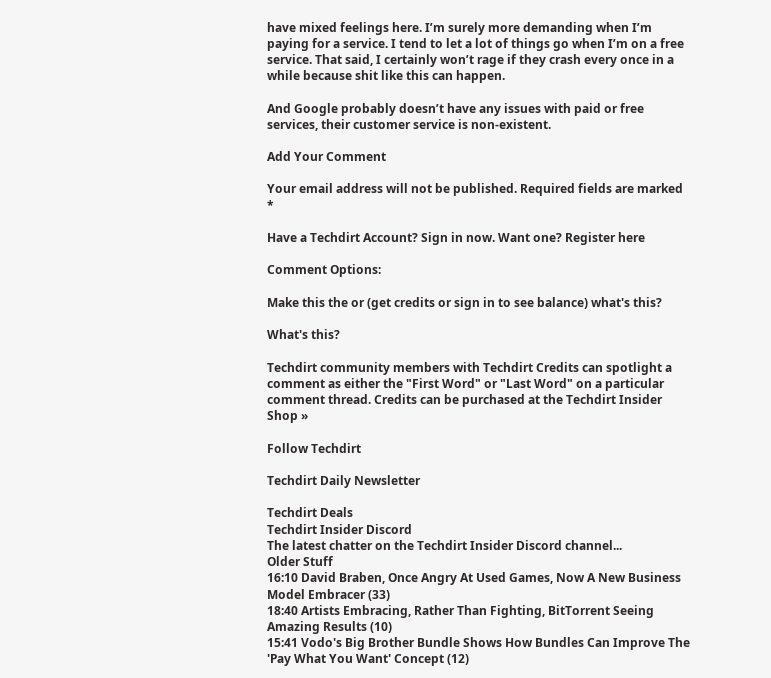have mixed feelings here. I’m surely more demanding when I’m paying for a service. I tend to let a lot of things go when I’m on a free service. That said, I certainly won’t rage if they crash every once in a while because shit like this can happen.

And Google probably doesn’t have any issues with paid or free services, their customer service is non-existent.

Add Your Comment

Your email address will not be published. Required fields are marked *

Have a Techdirt Account? Sign in now. Want one? Register here

Comment Options:

Make this the or (get credits or sign in to see balance) what's this?

What's this?

Techdirt community members with Techdirt Credits can spotlight a comment as either the "First Word" or "Last Word" on a particular comment thread. Credits can be purchased at the Techdirt Insider Shop »

Follow Techdirt

Techdirt Daily Newsletter

Techdirt Deals
Techdirt Insider Discord
The latest chatter on the Techdirt Insider Discord channel...
Older Stuff
16:10 David Braben, Once Angry At Used Games, Now A New Business Model Embracer (33)
18:40 Artists Embracing, Rather Than Fighting, BitTorrent Seeing Amazing Results (10)
15:41 Vodo's Big Brother Bundle Shows How Bundles Can Improve The 'Pay What You Want' Concept (12)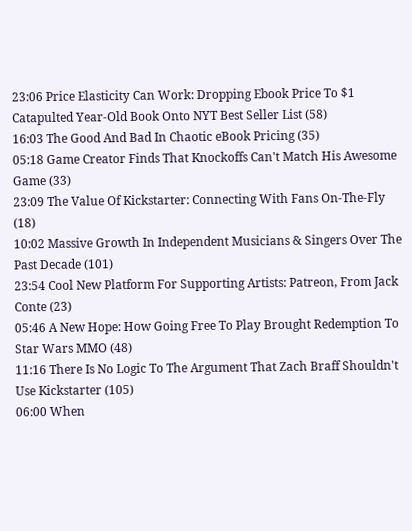23:06 Price Elasticity Can Work: Dropping Ebook Price To $1 Catapulted Year-Old Book Onto NYT Best Seller List (58)
16:03 The Good And Bad In Chaotic eBook Pricing (35)
05:18 Game Creator Finds That Knockoffs Can't Match His Awesome Game (33)
23:09 The Value Of Kickstarter: Connecting With Fans On-The-Fly (18)
10:02 Massive Growth In Independent Musicians & Singers Over The Past Decade (101)
23:54 Cool New Platform For Supporting Artists: Patreon, From Jack Conte (23)
05:46 A New Hope: How Going Free To Play Brought Redemption To Star Wars MMO (48)
11:16 There Is No Logic To The Argument That Zach Braff Shouldn't Use Kickstarter (105)
06:00 When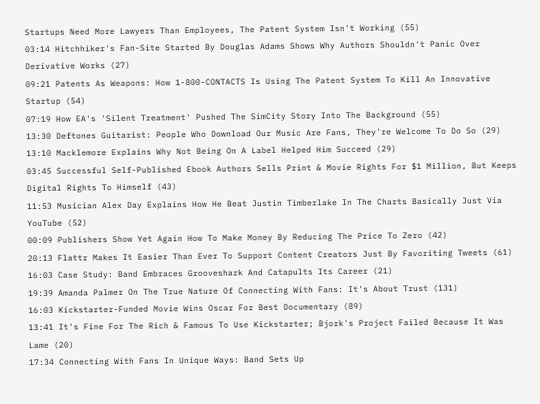Startups Need More Lawyers Than Employees, The Patent System Isn't Working (55)
03:14 Hitchhiker's Fan-Site Started By Douglas Adams Shows Why Authors Shouldn't Panic Over Derivative Works (27)
09:21 Patents As Weapons: How 1-800-CONTACTS Is Using The Patent System To Kill An Innovative Startup (54)
07:19 How EA's 'Silent Treatment' Pushed The SimCity Story Into The Background (55)
13:30 Deftones Guitarist: People Who Download Our Music Are Fans, They're Welcome To Do So (29)
13:10 Macklemore Explains Why Not Being On A Label Helped Him Succeed (29)
03:45 Successful Self-Published Ebook Authors Sells Print & Movie Rights For $1 Million, But Keeps Digital Rights To Himself (43)
11:53 Musician Alex Day Explains How He Beat Justin Timberlake In The Charts Basically Just Via YouTube (52)
00:09 Publishers Show Yet Again How To Make Money By Reducing The Price To Zero (42)
20:13 Flattr Makes It Easier Than Ever To Support Content Creators Just By Favoriting Tweets (61)
16:03 Case Study: Band Embraces Grooveshark And Catapults Its Career (21)
19:39 Amanda Palmer On The True Nature Of Connecting With Fans: It's About Trust (131)
16:03 Kickstarter-Funded Movie Wins Oscar For Best Documentary (89)
13:41 It's Fine For The Rich & Famous To Use Kickstarter; Bjork's Project Failed Because It Was Lame (20)
17:34 Connecting With Fans In Unique Ways: Band Sets Up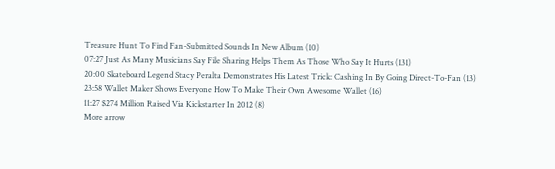Treasure Hunt To Find Fan-Submitted Sounds In New Album (10)
07:27 Just As Many Musicians Say File Sharing Helps Them As Those Who Say It Hurts (131)
20:00 Skateboard Legend Stacy Peralta Demonstrates His Latest Trick: Cashing In By Going Direct-To-Fan (13)
23:58 Wallet Maker Shows Everyone How To Make Their Own Awesome Wallet (16)
11:27 $274 Million Raised Via Kickstarter In 2012 (8)
More arrow